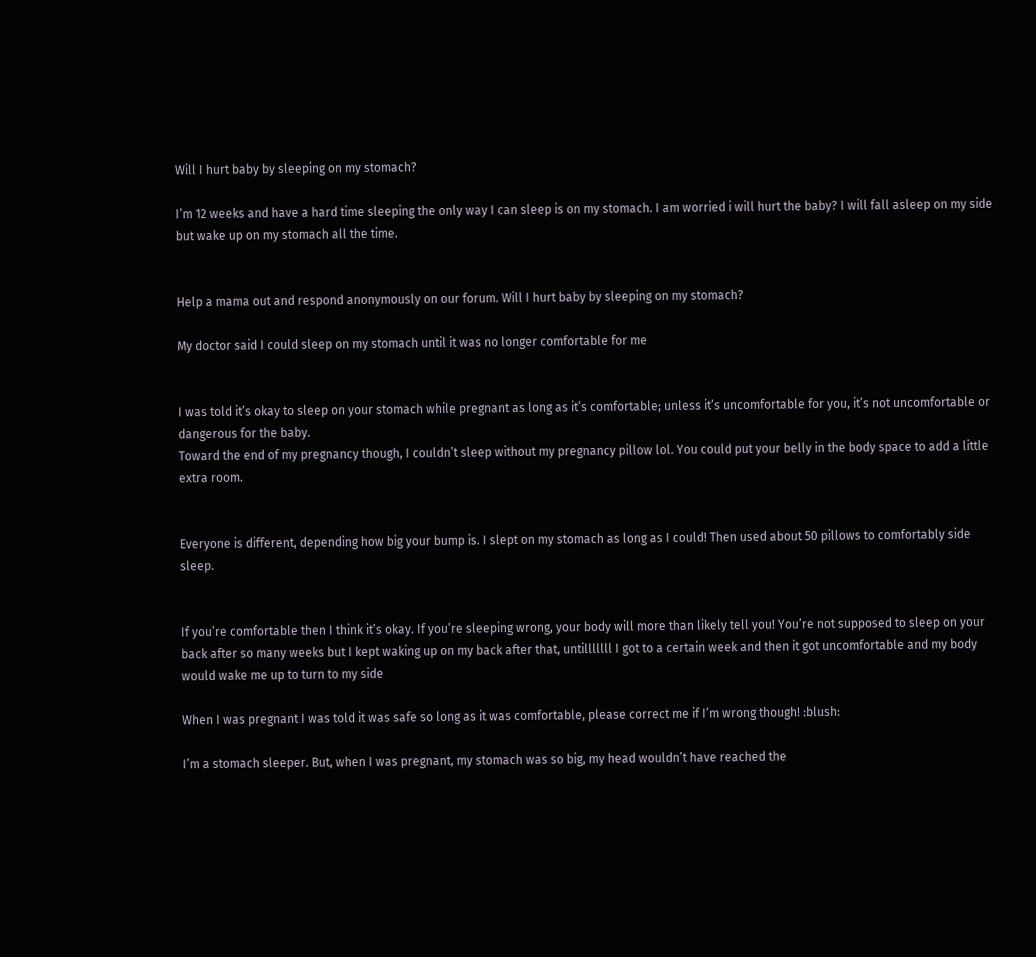Will I hurt baby by sleeping on my stomach?

I’m 12 weeks and have a hard time sleeping the only way I can sleep is on my stomach. I am worried i will hurt the baby? I will fall asleep on my side but wake up on my stomach all the time.


Help a mama out and respond anonymously on our forum. Will I hurt baby by sleeping on my stomach?

My doctor said I could sleep on my stomach until it was no longer comfortable for me


I was told it’s okay to sleep on your stomach while pregnant as long as it’s comfortable; unless it’s uncomfortable for you, it’s not uncomfortable or dangerous for the baby.
Toward the end of my pregnancy though, I couldn’t sleep without my pregnancy pillow lol. You could put your belly in the body space to add a little extra room.


Everyone is different, depending how big your bump is. I slept on my stomach as long as I could! Then used about 50 pillows to comfortably side sleep.


If you’re comfortable then I think it’s okay. If you’re sleeping wrong, your body will more than likely tell you! You’re not supposed to sleep on your back after so many weeks but I kept waking up on my back after that, untilllllll I got to a certain week and then it got uncomfortable and my body would wake me up to turn to my side

When I was pregnant I was told it was safe so long as it was comfortable, please correct me if I’m wrong though! :blush:

I’m a stomach sleeper. But, when I was pregnant, my stomach was so big, my head wouldn’t have reached the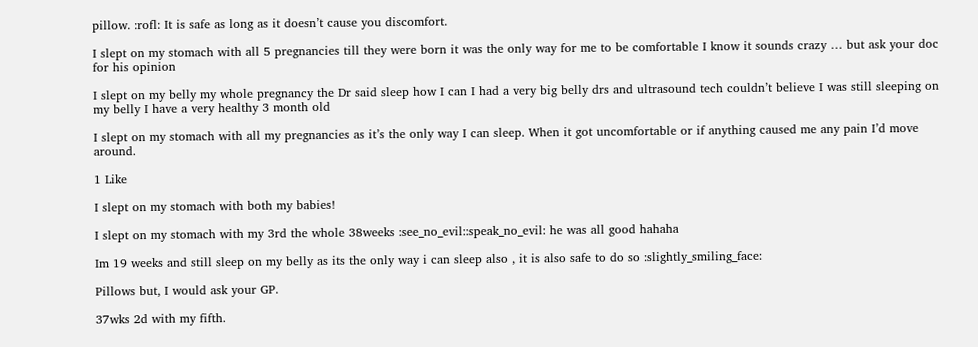pillow. :rofl: It is safe as long as it doesn’t cause you discomfort.

I slept on my stomach with all 5 pregnancies till they were born it was the only way for me to be comfortable I know it sounds crazy … but ask your doc for his opinion

I slept on my belly my whole pregnancy the Dr said sleep how I can I had a very big belly drs and ultrasound tech couldn’t believe I was still sleeping on my belly I have a very healthy 3 month old

I slept on my stomach with all my pregnancies as it’s the only way I can sleep. When it got uncomfortable or if anything caused me any pain I’d move around.

1 Like

I slept on my stomach with both my babies!

I slept on my stomach with my 3rd the whole 38weeks :see_no_evil::speak_no_evil: he was all good hahaha

Im 19 weeks and still sleep on my belly as its the only way i can sleep also , it is also safe to do so :slightly_smiling_face:

Pillows but, I would ask your GP.

37wks 2d with my fifth.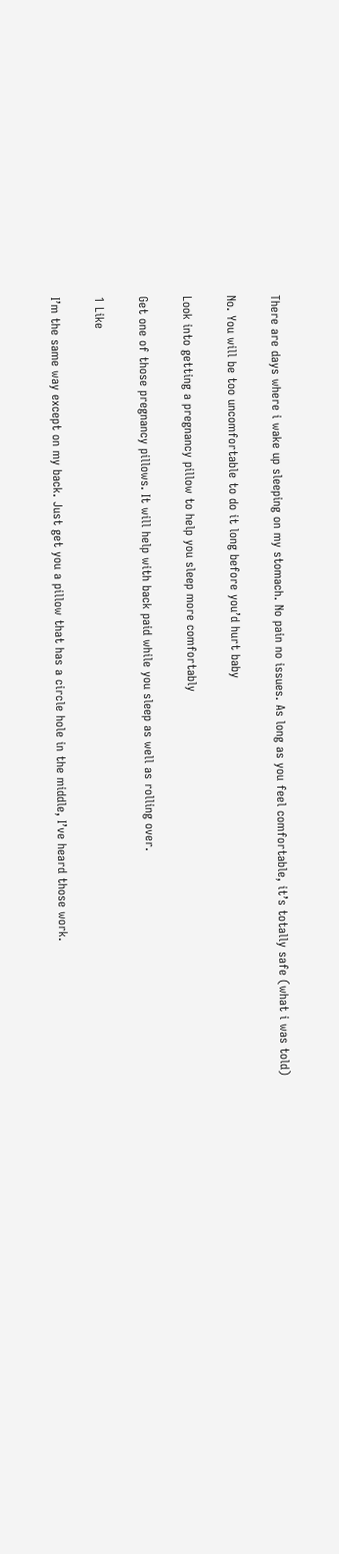There are days where i wake up sleeping on my stomach. No pain no issues. As long as you feel comfortable, it’s totally safe (what i was told)

No. You will be too uncomfortable to do it long before you’d hurt baby

Look into getting a pregnancy pillow to help you sleep more comfortably

Get one of those pregnancy pillows. It will help with back paid while you sleep as well as rolling over.

1 Like

I’m the same way except on my back. Just get you a pillow that has a circle hole in the middle, I’ve heard those work.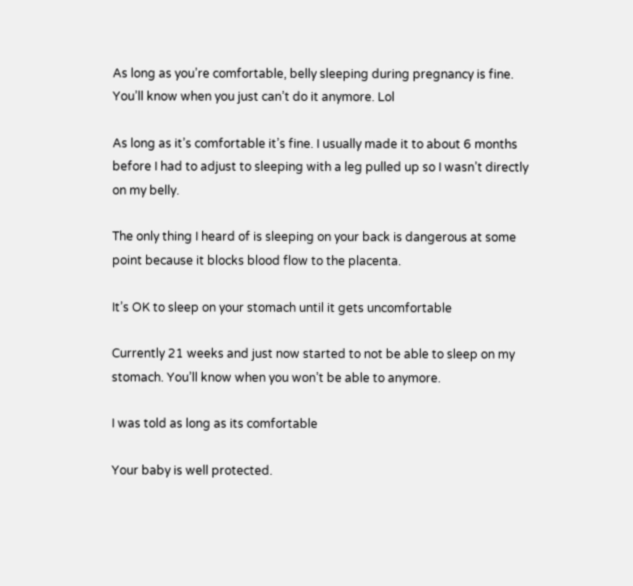As long as you’re comfortable, belly sleeping during pregnancy is fine. You’ll know when you just can’t do it anymore. Lol

As long as it’s comfortable it’s fine. I usually made it to about 6 months before I had to adjust to sleeping with a leg pulled up so I wasn’t directly on my belly.

The only thing I heard of is sleeping on your back is dangerous at some point because it blocks blood flow to the placenta.

It’s OK to sleep on your stomach until it gets uncomfortable

Currently 21 weeks and just now started to not be able to sleep on my stomach. You’ll know when you won’t be able to anymore.

I was told as long as its comfortable

Your baby is well protected.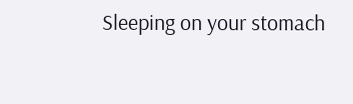Sleeping on your stomach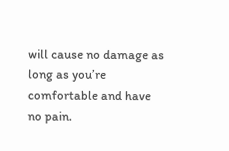will cause no damage as long as you’re comfortable and have no pain.